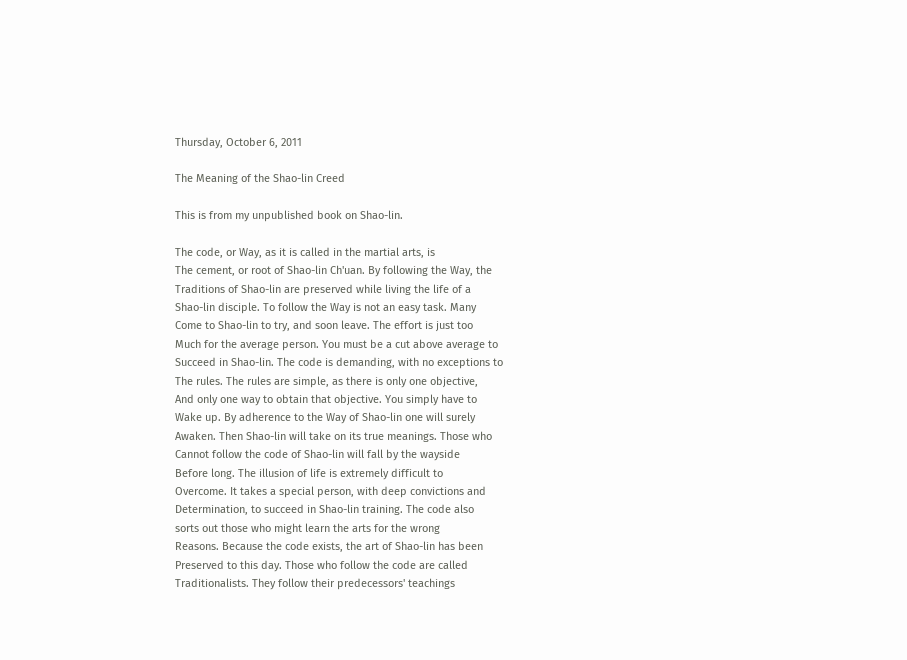Thursday, October 6, 2011

The Meaning of the Shao-lin Creed

This is from my unpublished book on Shao-lin.

The code, or Way, as it is called in the martial arts, is
The cement, or root of Shao-lin Ch'uan. By following the Way, the
Traditions of Shao-lin are preserved while living the life of a
Shao-lin disciple. To follow the Way is not an easy task. Many
Come to Shao-lin to try, and soon leave. The effort is just too
Much for the average person. You must be a cut above average to
Succeed in Shao-lin. The code is demanding, with no exceptions to
The rules. The rules are simple, as there is only one objective,
And only one way to obtain that objective. You simply have to
Wake up. By adherence to the Way of Shao-lin one will surely
Awaken. Then Shao-lin will take on its true meanings. Those who
Cannot follow the code of Shao-lin will fall by the wayside
Before long. The illusion of life is extremely difficult to
Overcome. It takes a special person, with deep convictions and
Determination, to succeed in Shao-lin training. The code also
sorts out those who might learn the arts for the wrong
Reasons. Because the code exists, the art of Shao-lin has been
Preserved to this day. Those who follow the code are called
Traditionalists. They follow their predecessors' teachings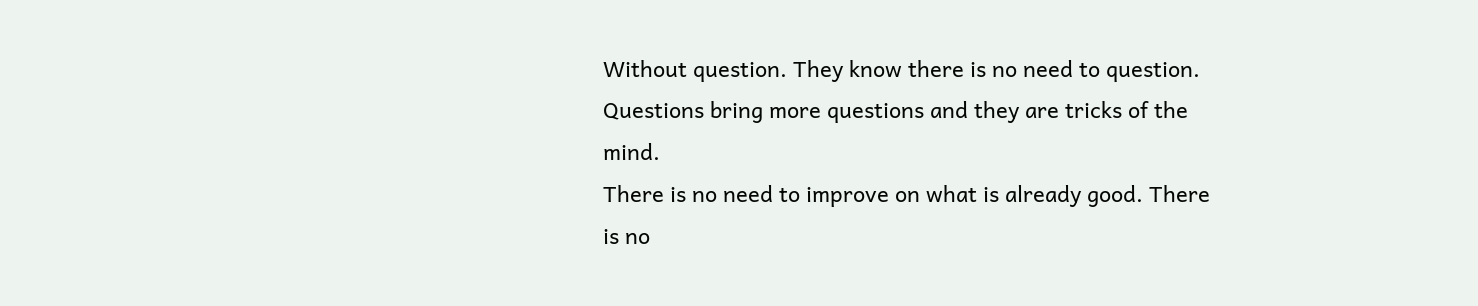Without question. They know there is no need to question.
Questions bring more questions and they are tricks of the mind.
There is no need to improve on what is already good. There is no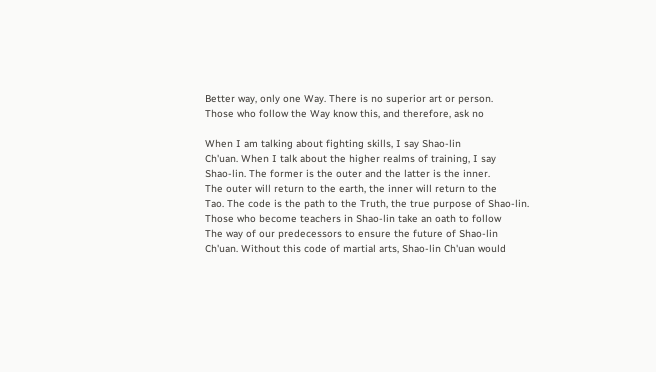Better way, only one Way. There is no superior art or person.
Those who follow the Way know this, and therefore, ask no

When I am talking about fighting skills, I say Shao-lin
Ch'uan. When I talk about the higher realms of training, I say
Shao-lin. The former is the outer and the latter is the inner.
The outer will return to the earth, the inner will return to the
Tao. The code is the path to the Truth, the true purpose of Shao-lin.
Those who become teachers in Shao-lin take an oath to follow
The way of our predecessors to ensure the future of Shao-lin
Ch'uan. Without this code of martial arts, Shao-lin Ch'uan would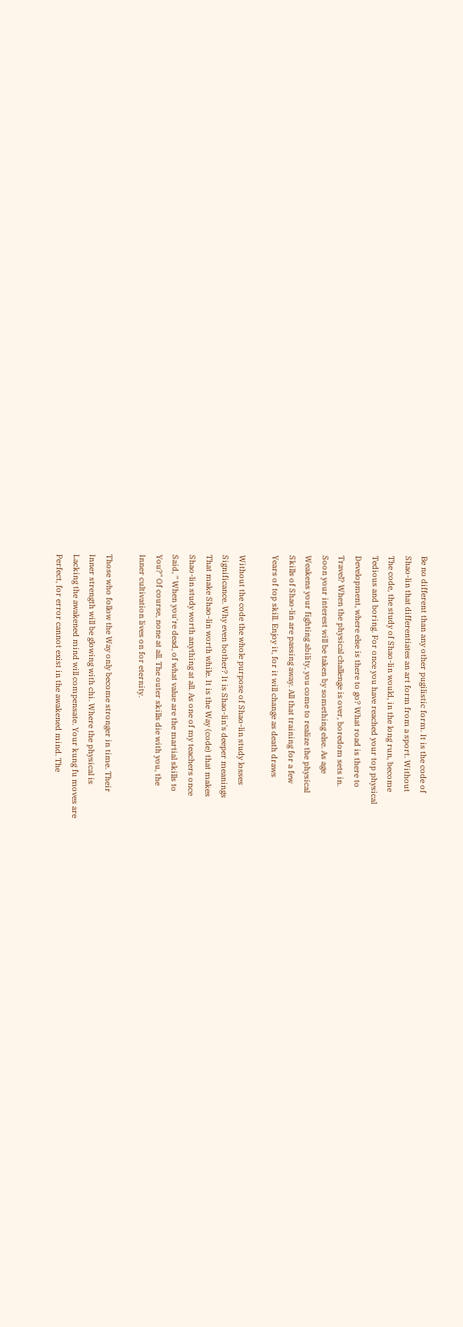Be no different than any other pugilistic form. It is the code of
Shao-lin that differentiates an art form from a sport. Without
The code, the study of Shao-lin would, in the long run, become
Tedious and boring. For once you have reached your top physical
Development, where else is there to go? What road is there to
Travel? When the physical challenge is over, boredom sets in.
Soon your interest will be taken by something else. As age
Weakens your fighting ability, you come to realize the physical
Skills of Shao-lin are passing away. All that training for a few
Years of top skill. Enjoy it, for it will change as death draws

Without the code the whole purpose of Shao-lin study losses
Significance. Why even bother? It is Shao-lin's deeper meanings
That make Shao-lin worth while. It is the Way (code) that makes
Shao-lin study worth anything at all. As one of my teachers once
Said, " When you're dead, of what value are the martial skills to
You?" Of course, none at all. The outer skills die with you, the
Inner cultivation lives on for eternity.

Those who follow the Way only become stronger in time. Their
Inner strength will be glowing with chi. Where the physical is
Lacking the awakened mind will compensate. Your kung fu moves are
Perfect, for error cannot exist in the awakened mind. The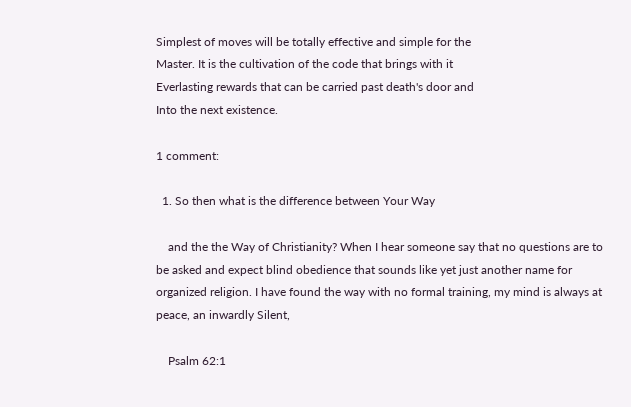Simplest of moves will be totally effective and simple for the
Master. It is the cultivation of the code that brings with it
Everlasting rewards that can be carried past death's door and
Into the next existence.

1 comment:

  1. So then what is the difference between Your Way

    and the the Way of Christianity? When I hear someone say that no questions are to be asked and expect blind obedience that sounds like yet just another name for organized religion. I have found the way with no formal training, my mind is always at peace, an inwardly Silent,

    Psalm 62:1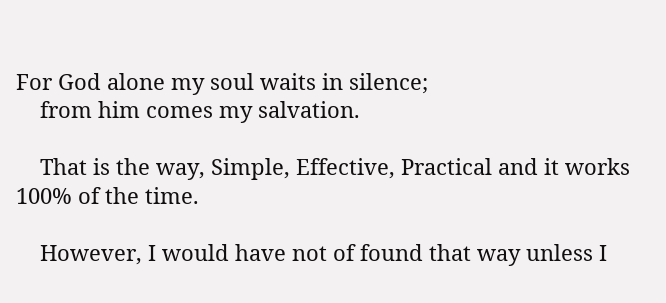For God alone my soul waits in silence;
    from him comes my salvation.

    That is the way, Simple, Effective, Practical and it works 100% of the time.

    However, I would have not of found that way unless I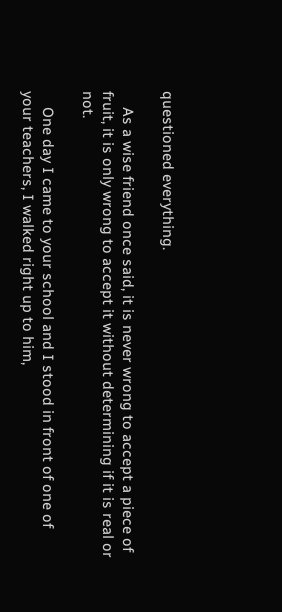questioned everything.

    As a wise friend once said, it is never wrong to accept a piece of fruit, it is only wrong to accept it without determining if it is real or not.

    One day I came to your school and I stood in front of one of your teachers, I walked right up to him,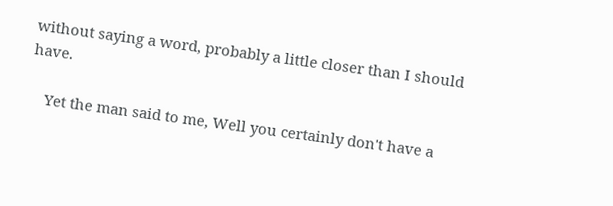without saying a word, probably a little closer than I should have.

    Yet the man said to me, Well you certainly don't have a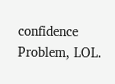confidence Problem, LOL.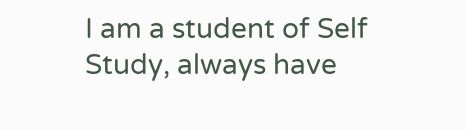I am a student of Self Study, always have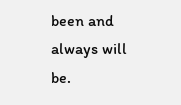been and always will be.